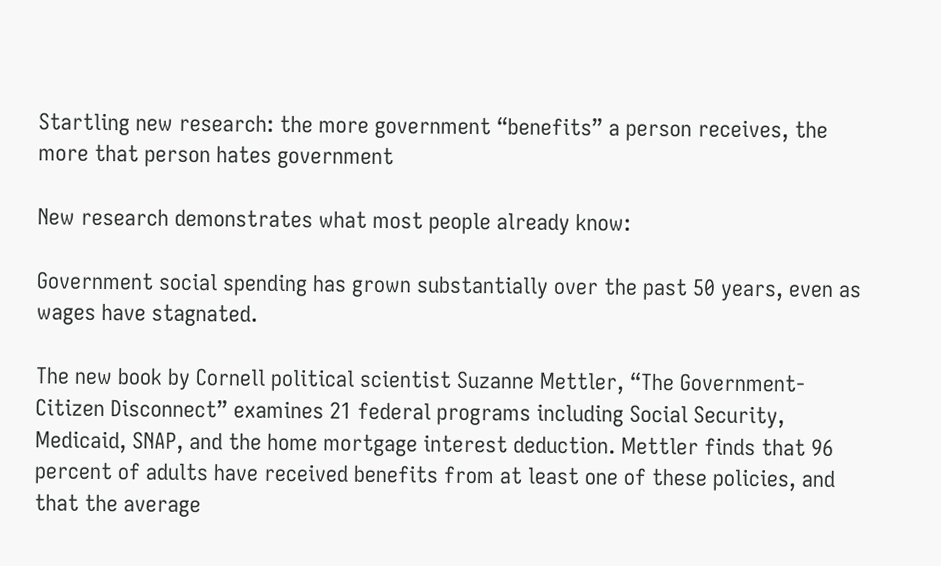Startling new research: the more government “benefits” a person receives, the more that person hates government

New research demonstrates what most people already know:

Government social spending has grown substantially over the past 50 years, even as wages have stagnated.

The new book by Cornell political scientist Suzanne Mettler, “The Government-Citizen Disconnect” examines 21 federal programs including Social Security, Medicaid, SNAP, and the home mortgage interest deduction. Mettler finds that 96 percent of adults have received benefits from at least one of these policies, and that the average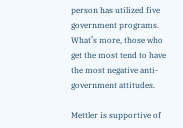person has utilized five government programs. What’s more, those who get the most tend to have the most negative anti-government attitudes.

Mettler is supportive of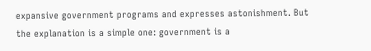expansive government programs and expresses astonishment. But the explanation is a simple one: government is a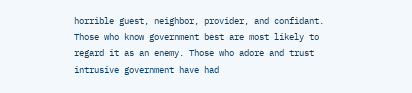horrible guest, neighbor, provider, and confidant. Those who know government best are most likely to regard it as an enemy. Those who adore and trust intrusive government have had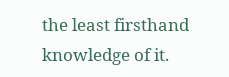the least firsthand knowledge of it.